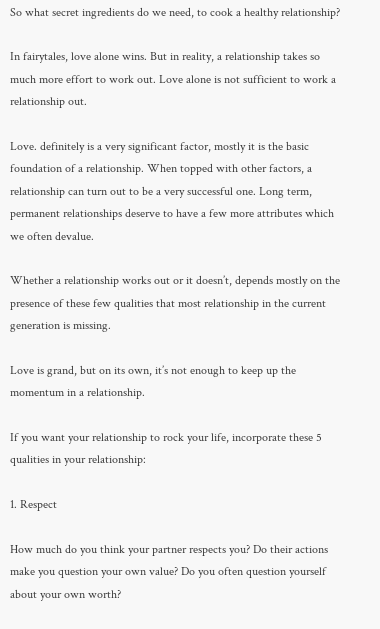So what secret ingredients do we need, to cook a healthy relationship?

In fairytales, love alone wins. But in reality, a relationship takes so much more effort to work out. Love alone is not sufficient to work a relationship out.

Love. definitely is a very significant factor, mostly it is the basic foundation of a relationship. When topped with other factors, a relationship can turn out to be a very successful one. Long term, permanent relationships deserve to have a few more attributes which we often devalue.

Whether a relationship works out or it doesn’t, depends mostly on the presence of these few qualities that most relationship in the current generation is missing.

Love is grand, but on its own, it’s not enough to keep up the momentum in a relationship.

If you want your relationship to rock your life, incorporate these 5 qualities in your relationship:

1. Respect

How much do you think your partner respects you? Do their actions make you question your own value? Do you often question yourself about your own worth?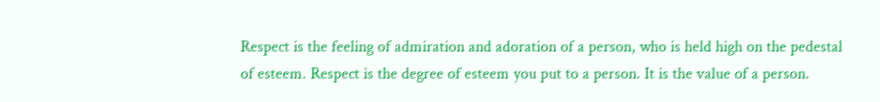Respect is the feeling of admiration and adoration of a person, who is held high on the pedestal of esteem. Respect is the degree of esteem you put to a person. It is the value of a person.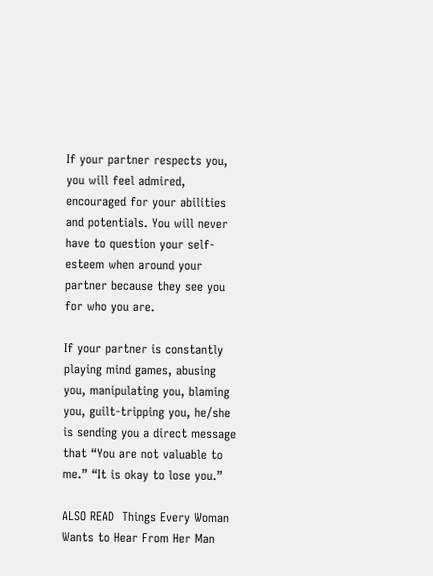If your partner respects you, you will feel admired, encouraged for your abilities and potentials. You will never have to question your self-esteem when around your partner because they see you for who you are.

If your partner is constantly playing mind games, abusing you, manipulating you, blaming you, guilt-tripping you, he/she is sending you a direct message that “You are not valuable to me.” “It is okay to lose you.”

ALSO READ  Things Every Woman Wants to Hear From Her Man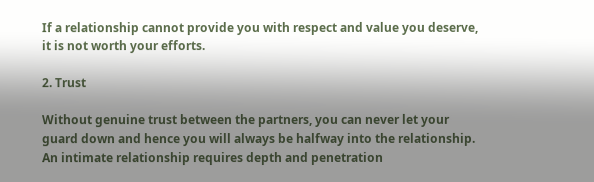If a relationship cannot provide you with respect and value you deserve, it is not worth your efforts.

2. Trust

Without genuine trust between the partners, you can never let your guard down and hence you will always be halfway into the relationship. An intimate relationship requires depth and penetration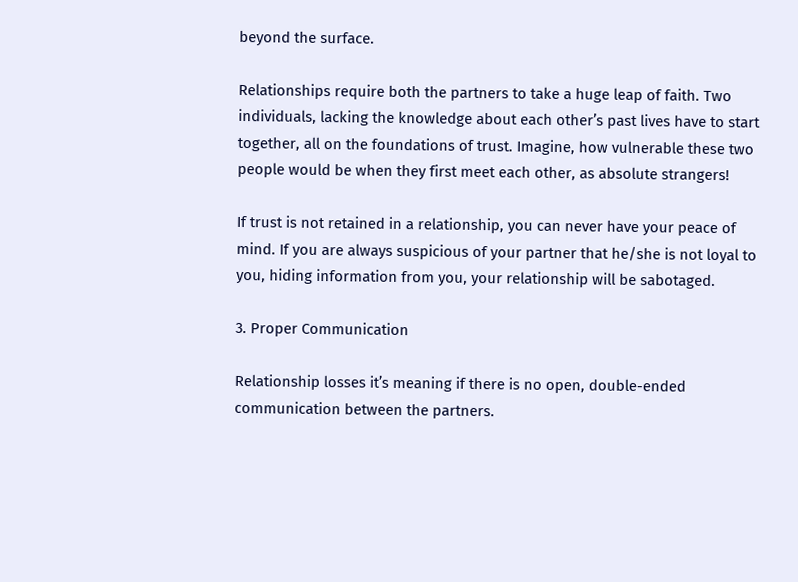beyond the surface.

Relationships require both the partners to take a huge leap of faith. Two individuals, lacking the knowledge about each other’s past lives have to start together, all on the foundations of trust. Imagine, how vulnerable these two people would be when they first meet each other, as absolute strangers!

If trust is not retained in a relationship, you can never have your peace of mind. If you are always suspicious of your partner that he/she is not loyal to you, hiding information from you, your relationship will be sabotaged.

3. Proper Communication

Relationship losses it’s meaning if there is no open, double-ended communication between the partners.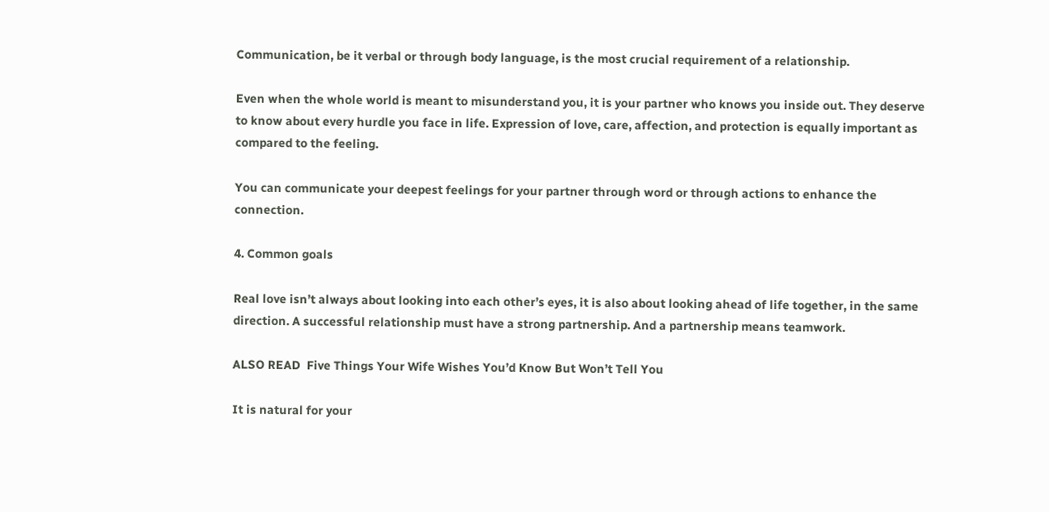Communication, be it verbal or through body language, is the most crucial requirement of a relationship.

Even when the whole world is meant to misunderstand you, it is your partner who knows you inside out. They deserve to know about every hurdle you face in life. Expression of love, care, affection, and protection is equally important as compared to the feeling.

You can communicate your deepest feelings for your partner through word or through actions to enhance the connection.

4. Common goals

Real love isn’t always about looking into each other’s eyes, it is also about looking ahead of life together, in the same direction. A successful relationship must have a strong partnership. And a partnership means teamwork.

ALSO READ  Five Things Your Wife Wishes You’d Know But Won’t Tell You

It is natural for your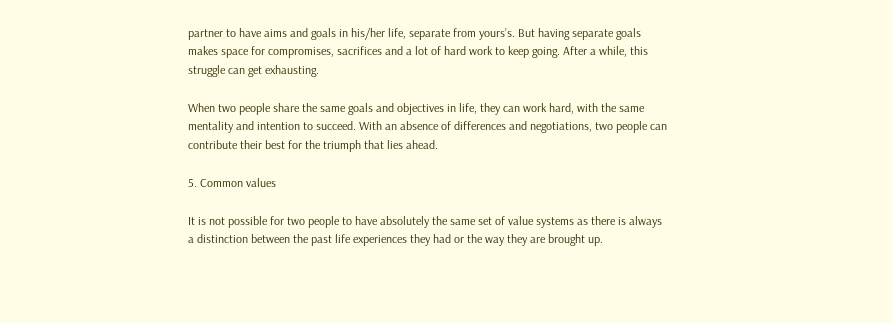partner to have aims and goals in his/her life, separate from yours’s. But having separate goals makes space for compromises, sacrifices and a lot of hard work to keep going. After a while, this struggle can get exhausting.

When two people share the same goals and objectives in life, they can work hard, with the same mentality and intention to succeed. With an absence of differences and negotiations, two people can contribute their best for the triumph that lies ahead.

5. Common values

It is not possible for two people to have absolutely the same set of value systems as there is always a distinction between the past life experiences they had or the way they are brought up.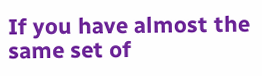If you have almost the same set of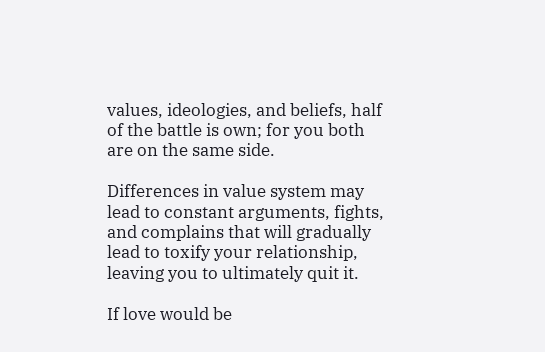values, ideologies, and beliefs, half of the battle is own; for you both are on the same side.

Differences in value system may lead to constant arguments, fights, and complains that will gradually lead to toxify your relationship, leaving you to ultimately quit it.

If love would be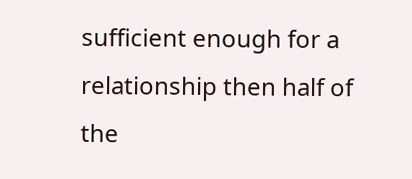sufficient enough for a relationship then half of the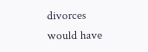divorces would have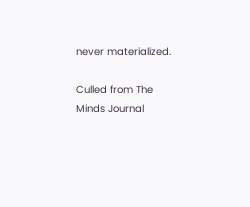never materialized.

Culled from The Minds Journal